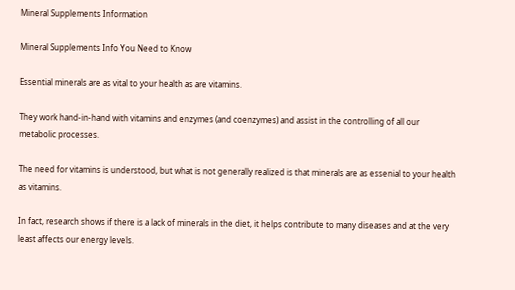Mineral Supplements Information

Mineral Supplements Info You Need to Know

Essential minerals are as vital to your health as are vitamins.

They work hand-in-hand with vitamins and enzymes (and coenzymes) and assist in the controlling of all our metabolic processes.

The need for vitamins is understood, but what is not generally realized is that minerals are as essenial to your health as vitamins.

In fact, research shows if there is a lack of minerals in the diet, it helps contribute to many diseases and at the very least affects our energy levels.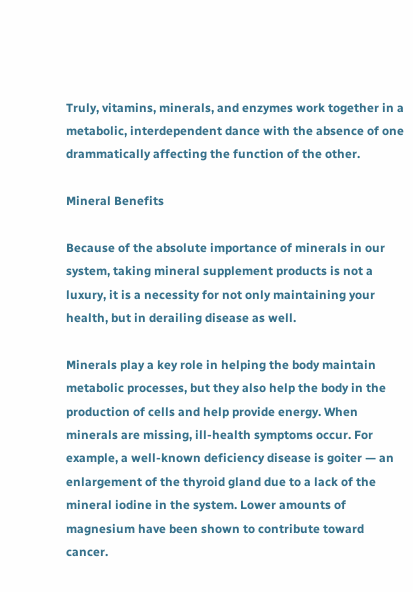Truly, vitamins, minerals, and enzymes work together in a metabolic, interdependent dance with the absence of one drammatically affecting the function of the other.

Mineral Benefits

Because of the absolute importance of minerals in our system, taking mineral supplement products is not a luxury, it is a necessity for not only maintaining your health, but in derailing disease as well.

Minerals play a key role in helping the body maintain metabolic processes, but they also help the body in the production of cells and help provide energy. When minerals are missing, ill-health symptoms occur. For example, a well-known deficiency disease is goiter — an enlargement of the thyroid gland due to a lack of the mineral iodine in the system. Lower amounts of magnesium have been shown to contribute toward cancer.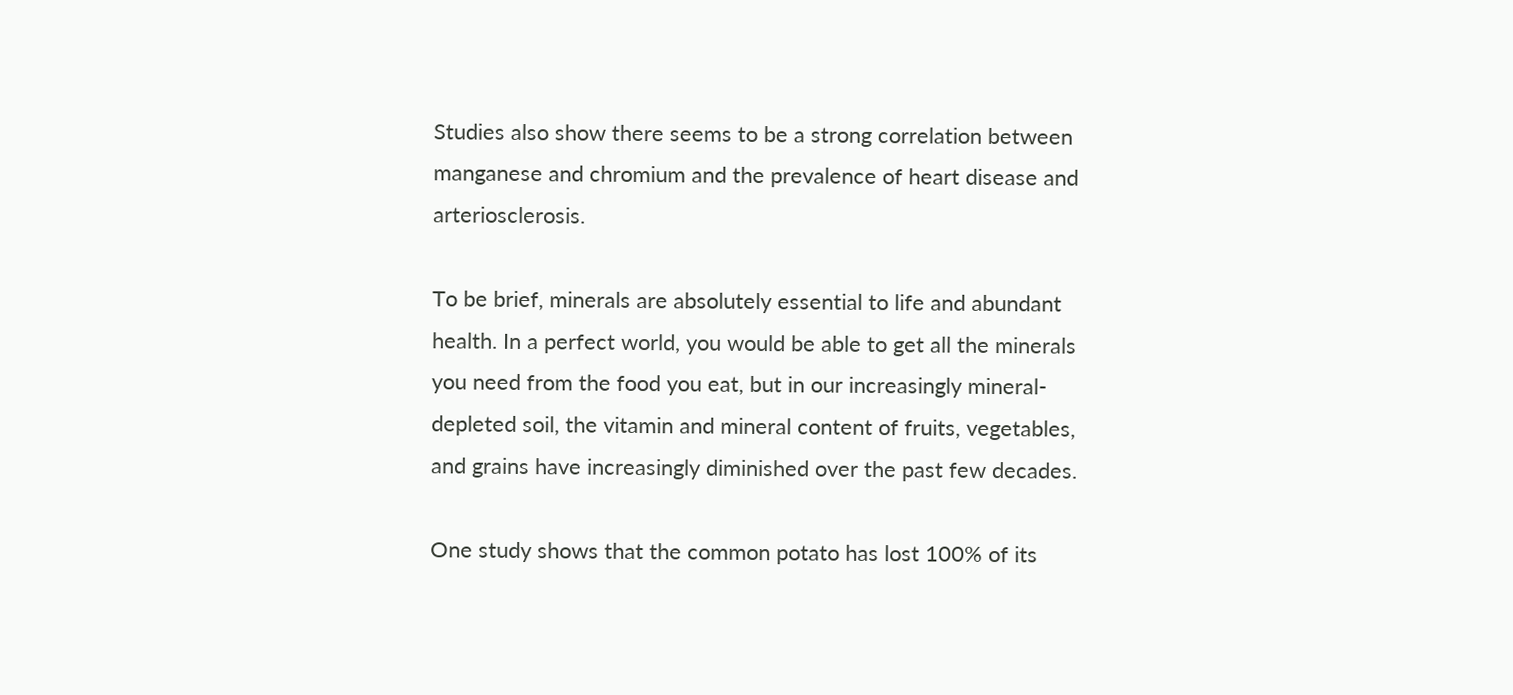Studies also show there seems to be a strong correlation between manganese and chromium and the prevalence of heart disease and arteriosclerosis.

To be brief, minerals are absolutely essential to life and abundant health. In a perfect world, you would be able to get all the minerals you need from the food you eat, but in our increasingly mineral-depleted soil, the vitamin and mineral content of fruits, vegetables, and grains have increasingly diminished over the past few decades.

One study shows that the common potato has lost 100% of its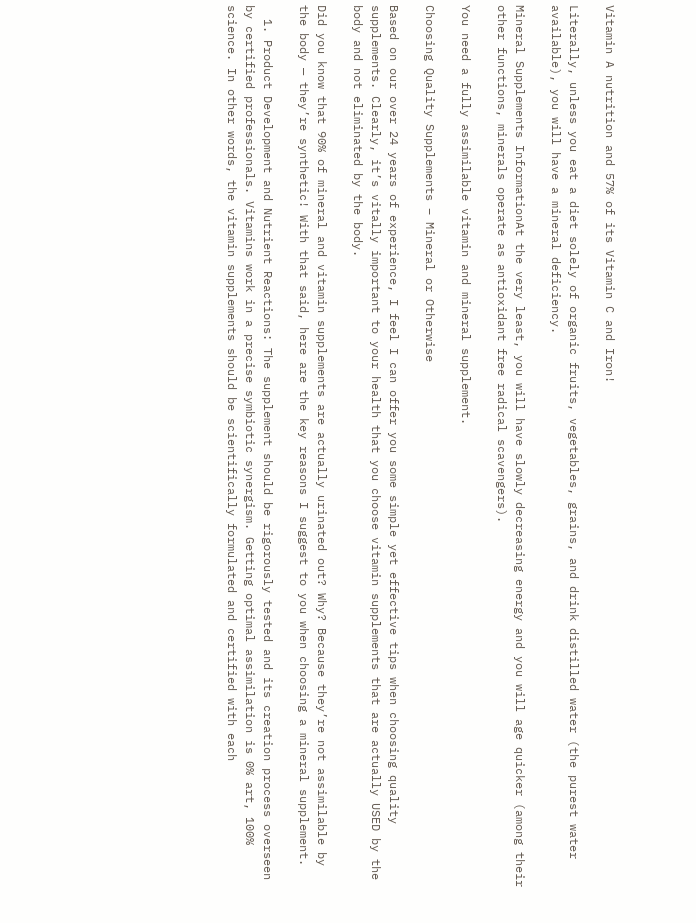Vitamin A nutrition and 57% of its Vitamin C and Iron!

Literally, unless you eat a diet solely of organic fruits, vegetables, grains, and drink distilled water (the purest water available), you will have a mineral deficiency.

Mineral Supplements InformationAt the very least, you will have slowly decreasing energy and you will age quicker (among their other functions, minerals operate as antioxidant free radical scavengers).

You need a fully assimilable vitamin and mineral supplement.

Choosing Quality Supplements – Mineral or Otherwise

Based on our over 24 years of experience, I feel I can offer you some simple yet effective tips when choosing quality supplements. Clearly, it’s vitally important to your health that you choose vitamin supplements that are actually USED by the body and not eliminated by the body.

Did you know that 90% of mineral and vitamin supplements are actually urinated out? Why? Because they’re not assimilable by the body — they’re synthetic! With that said, here are the key reasons I suggest to you when choosing a mineral supplement.

  1. Product Development and Nutrient Reactions: The supplement should be rigorously tested and its creation process overseen by certified professionals. Vitamins work in a precise symbiotic synergism. Getting optimal assimilation is 0% art, 100% science. In other words, the vitamin supplements should be scientifically formulated and certified with each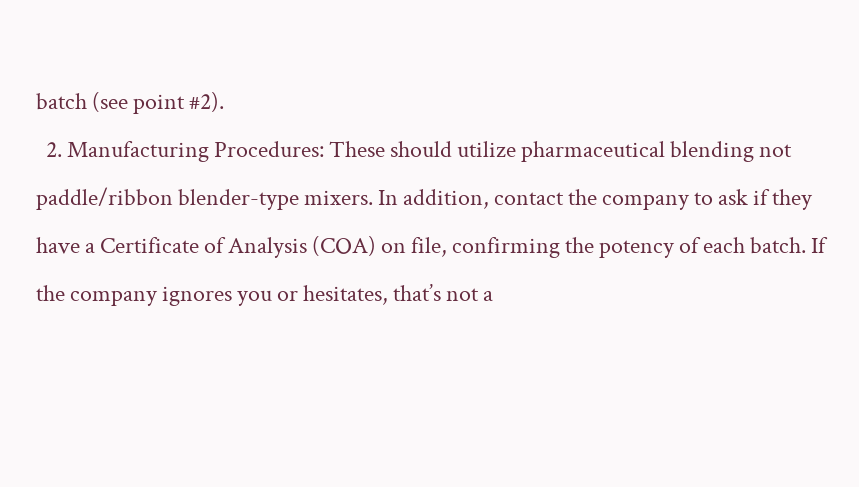batch (see point #2).
  2. Manufacturing Procedures: These should utilize pharmaceutical blending not paddle/ribbon blender-type mixers. In addition, contact the company to ask if they have a Certificate of Analysis (COA) on file, confirming the potency of each batch. If the company ignores you or hesitates, that’s not a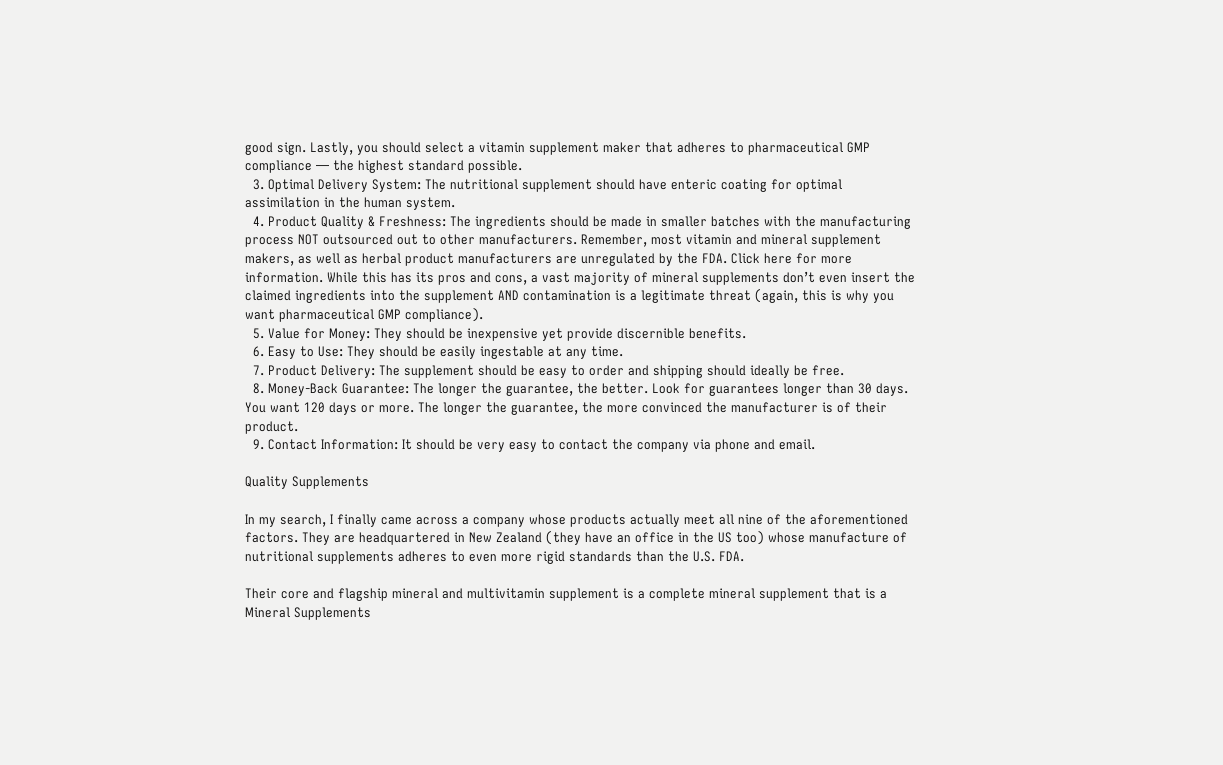good sign. Lastly, you should select a vitamin supplement maker that adheres to pharmaceutical GMP compliance — the highest standard possible.
  3. Optimal Delivery System: The nutritional supplement should have enteric coating for optimal assimilation in the human system.
  4. Product Quality & Freshness: The ingredients should be made in smaller batches with the manufacturing process NOT outsourced out to other manufacturers. Remember, most vitamin and mineral supplement makers, as well as herbal product manufacturers are unregulated by the FDA. Click here for more information. While this has its pros and cons, a vast majority of mineral supplements don’t even insert the claimed ingredients into the supplement AND contamination is a legitimate threat (again, this is why you want pharmaceutical GMP compliance).
  5. Value for Money: They should be inexpensive yet provide discernible benefits.
  6. Easy to Use: They should be easily ingestable at any time.
  7. Product Delivery: The supplement should be easy to order and shipping should ideally be free.
  8. Money-Back Guarantee: The longer the guarantee, the better. Look for guarantees longer than 30 days. You want 120 days or more. The longer the guarantee, the more convinced the manufacturer is of their product.
  9. Contact Information: It should be very easy to contact the company via phone and email.

Quality Supplements

In my search, I finally came across a company whose products actually meet all nine of the aforementioned factors. They are headquartered in New Zealand (they have an office in the US too) whose manufacture of nutritional supplements adheres to even more rigid standards than the U.S. FDA.

Their core and flagship mineral and multivitamin supplement is a complete mineral supplement that is a Mineral Supplements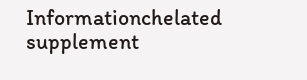Informationchelated supplement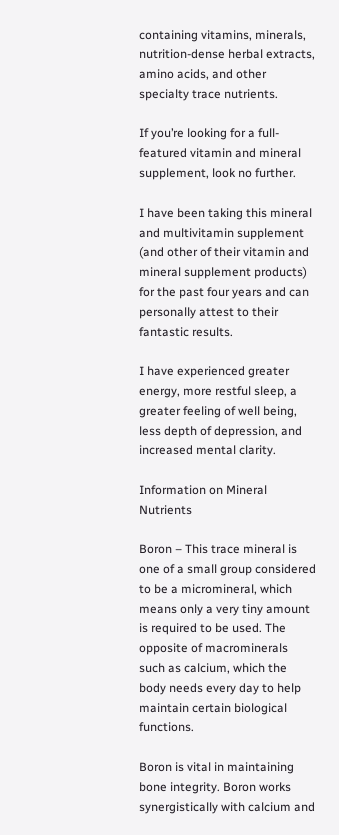containing vitamins, minerals, nutrition-dense herbal extracts, amino acids, and other specialty trace nutrients.

If you’re looking for a full-featured vitamin and mineral supplement, look no further.

I have been taking this mineral and multivitamin supplement (and other of their vitamin and mineral supplement products) for the past four years and can personally attest to their fantastic results.

I have experienced greater energy, more restful sleep, a greater feeling of well being, less depth of depression, and increased mental clarity.

Information on Mineral Nutrients

Boron – This trace mineral is one of a small group considered to be a micromineral, which means only a very tiny amount is required to be used. The opposite of macrominerals such as calcium, which the body needs every day to help maintain certain biological functions.

Boron is vital in maintaining bone integrity. Boron works synergistically with calcium and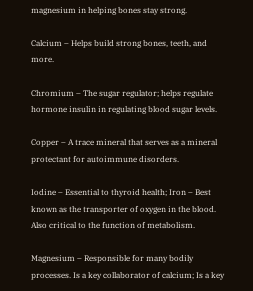magnesium in helping bones stay strong.

Calcium – Helps build strong bones, teeth, and more.

Chromium – The sugar regulator; helps regulate hormone insulin in regulating blood sugar levels.

Copper – A trace mineral that serves as a mineral protectant for autoimmune disorders.

Iodine – Essential to thyroid health; Iron – Best known as the transporter of oxygen in the blood. Also critical to the function of metabolism.

Magnesium – Responsible for many bodily processes. Is a key collaborator of calcium; Is a key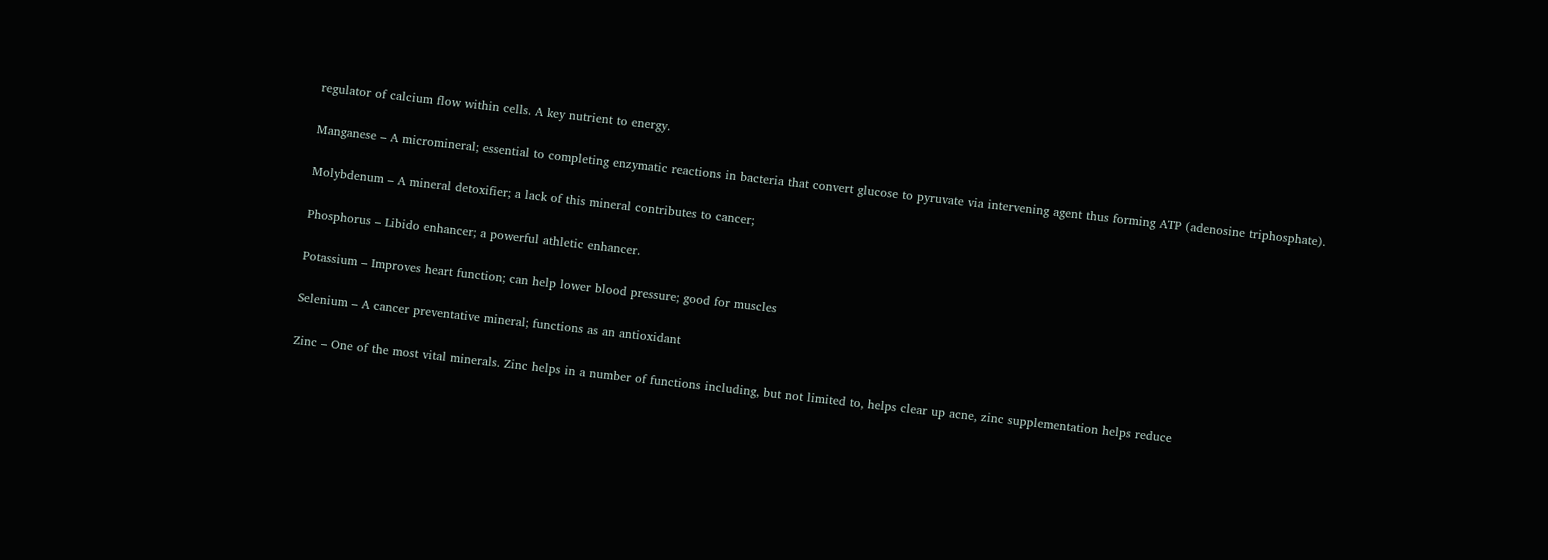regulator of calcium flow within cells. A key nutrient to energy.

Manganese – A micromineral; essential to completing enzymatic reactions in bacteria that convert glucose to pyruvate via intervening agent thus forming ATP (adenosine triphosphate).

Molybdenum – A mineral detoxifier; a lack of this mineral contributes to cancer;

Phosphorus – Libido enhancer; a powerful athletic enhancer.

Potassium – Improves heart function; can help lower blood pressure; good for muscles

Selenium – A cancer preventative mineral; functions as an antioxidant

Zinc – One of the most vital minerals. Zinc helps in a number of functions including, but not limited to, helps clear up acne, zinc supplementation helps reduce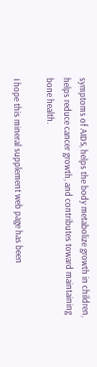symptoms of AIDS, helps the body metabolize growth in children, helps reduce cancer growth, and contributes toward maintaining bone health.

I hope this mineral supplement web page has been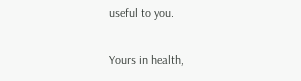useful to you.

Yours in health,